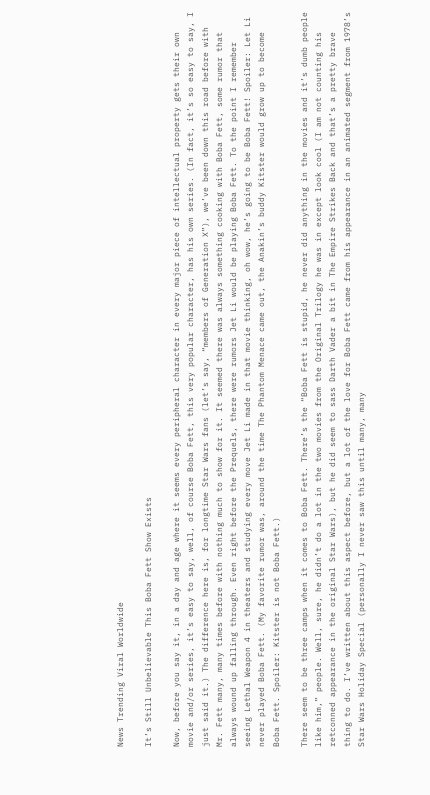News Trending Viral Worldwide

It’s Still Unbelievable This Boba Fett Show Exists

Now, before you say it, in a day and age where it seems every peripheral character in every major piece of intellectual property gets their own movie and/or series, it’s easy to say, well, of course Boba Fett, this very popular character, has his own series. (In fact, it’s so easy to say, I just said it.) The difference here is, for longtime Star Wars fans (let’s say, “members of Generation X”), we’ve been down this road before with Mr. Fett many, many times before with nothing much to show for it. It seemed there was always something cooking with Boba Fett, some rumor that always wound up falling through. Even right before the Prequels, there were rumors Jet Li would be playing Boba Fett. To the point I remember seeing Lethal Weapon 4 in theaters and studying every move Jet Li made in that movie thinking, oh wow, he’s going to be Boba Fett! Spoiler: Let Li never played Boba Fett. (My favorite rumor was, around the time The Phantom Menace came out, the Anakin’s buddy Kitster would grow up to become Boba Fett. Spoiler: Kitster is not Boba Fett.)

There seem to be three camps when it comes to Boba Fett. There’s the “Boba Fett is stupid, he never did anything in the movies and it’s dumb people like him,” people. Well, sure, he didn’t do a lot in the two movies from the Original Trilogy he was in except look cool (I am not counting his retconned appearance in the original Star Wars), but he did seem to sass Darth Vader a bit in The Empire Strikes Back and that’s a pretty brave thing to do. I’ve written about this aspect before, but a lot of the love for Boba Fett came from his appearance in an animated segment from 1978’s Star Wars Holiday Special (personally I never saw this until many, many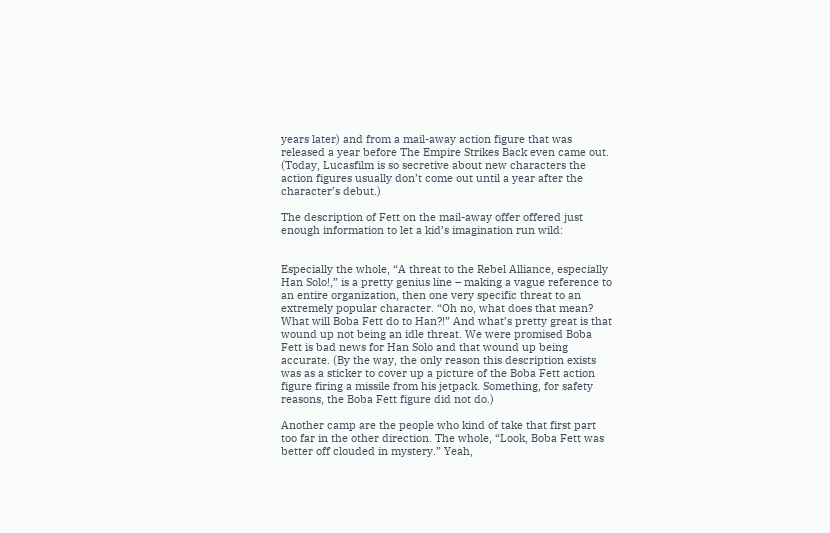years later) and from a mail-away action figure that was released a year before The Empire Strikes Back even came out. (Today, Lucasfilm is so secretive about new characters the action figures usually don’t come out until a year after the character’s debut.)

The description of Fett on the mail-away offer offered just enough information to let a kid’s imagination run wild:


Especially the whole, “A threat to the Rebel Alliance, especially Han Solo!,” is a pretty genius line – making a vague reference to an entire organization, then one very specific threat to an extremely popular character. “Oh no, what does that mean? What will Boba Fett do to Han?!” And what’s pretty great is that wound up not being an idle threat. We were promised Boba Fett is bad news for Han Solo and that wound up being accurate. (By the way, the only reason this description exists was as a sticker to cover up a picture of the Boba Fett action figure firing a missile from his jetpack. Something, for safety reasons, the Boba Fett figure did not do.)

Another camp are the people who kind of take that first part too far in the other direction. The whole, “Look, Boba Fett was better off clouded in mystery.” Yeah,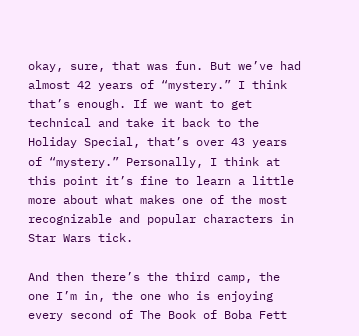okay, sure, that was fun. But we’ve had almost 42 years of “mystery.” I think that’s enough. If we want to get technical and take it back to the Holiday Special, that’s over 43 years of “mystery.” Personally, I think at this point it’s fine to learn a little more about what makes one of the most recognizable and popular characters in Star Wars tick.

And then there’s the third camp, the one I’m in, the one who is enjoying every second of The Book of Boba Fett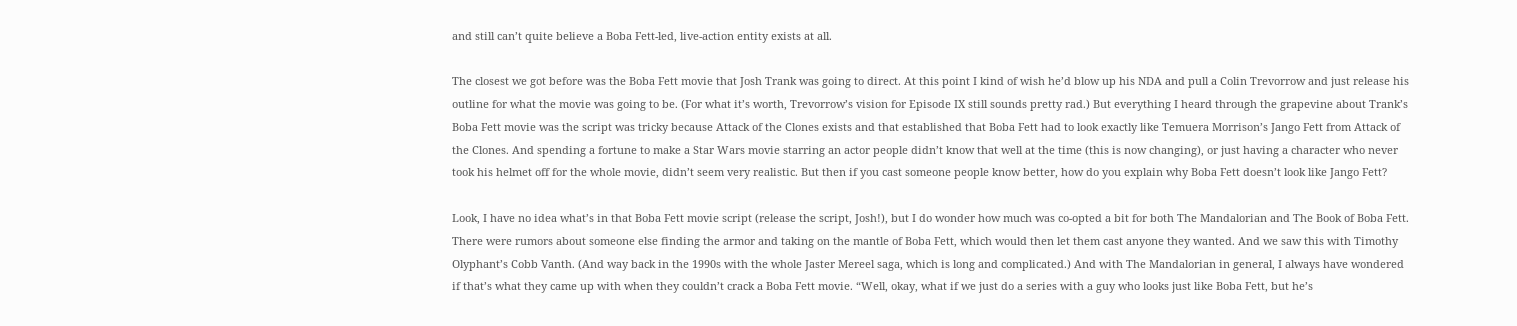and still can’t quite believe a Boba Fett-led, live-action entity exists at all.

The closest we got before was the Boba Fett movie that Josh Trank was going to direct. At this point I kind of wish he’d blow up his NDA and pull a Colin Trevorrow and just release his outline for what the movie was going to be. (For what it’s worth, Trevorrow’s vision for Episode IX still sounds pretty rad.) But everything I heard through the grapevine about Trank’s Boba Fett movie was the script was tricky because Attack of the Clones exists and that established that Boba Fett had to look exactly like Temuera Morrison’s Jango Fett from Attack of the Clones. And spending a fortune to make a Star Wars movie starring an actor people didn’t know that well at the time (this is now changing), or just having a character who never took his helmet off for the whole movie, didn’t seem very realistic. But then if you cast someone people know better, how do you explain why Boba Fett doesn’t look like Jango Fett?

Look, I have no idea what’s in that Boba Fett movie script (release the script, Josh!), but I do wonder how much was co-opted a bit for both The Mandalorian and The Book of Boba Fett. There were rumors about someone else finding the armor and taking on the mantle of Boba Fett, which would then let them cast anyone they wanted. And we saw this with Timothy Olyphant’s Cobb Vanth. (And way back in the 1990s with the whole Jaster Mereel saga, which is long and complicated.) And with The Mandalorian in general, I always have wondered if that’s what they came up with when they couldn’t crack a Boba Fett movie. “Well, okay, what if we just do a series with a guy who looks just like Boba Fett, but he’s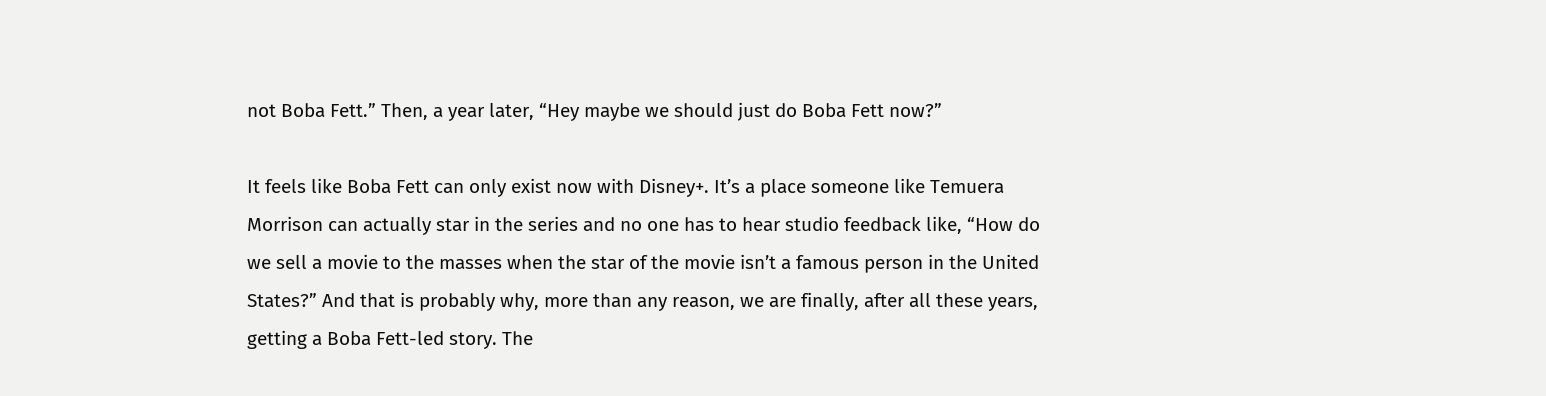not Boba Fett.” Then, a year later, “Hey maybe we should just do Boba Fett now?”

It feels like Boba Fett can only exist now with Disney+. It’s a place someone like Temuera Morrison can actually star in the series and no one has to hear studio feedback like, “How do we sell a movie to the masses when the star of the movie isn’t a famous person in the United States?” And that is probably why, more than any reason, we are finally, after all these years, getting a Boba Fett-led story. The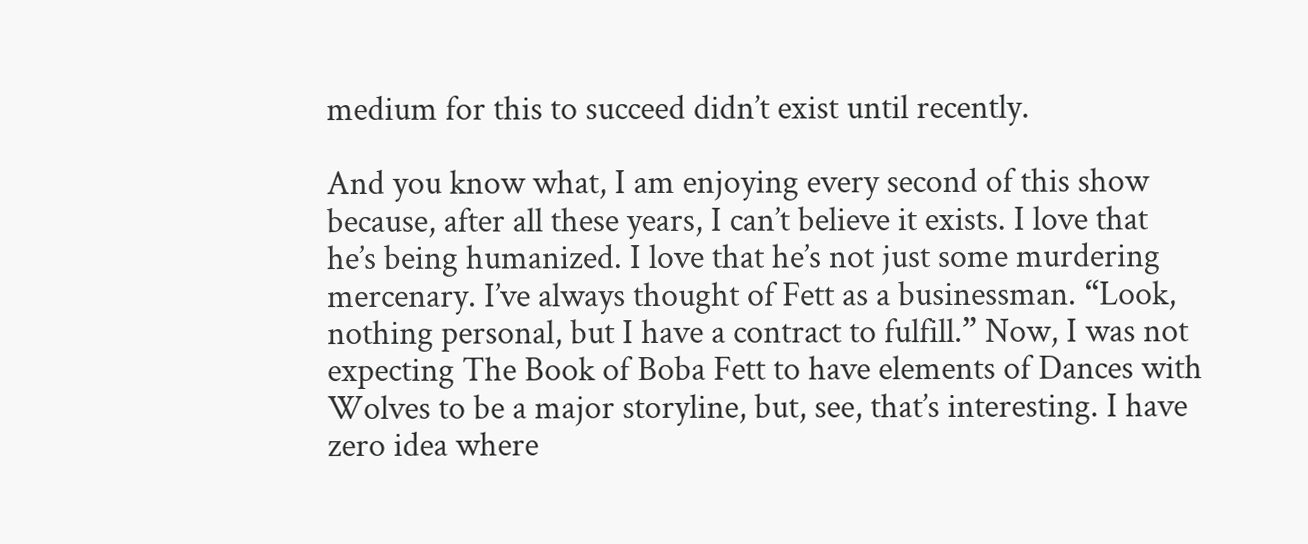medium for this to succeed didn’t exist until recently.

And you know what, I am enjoying every second of this show because, after all these years, I can’t believe it exists. I love that he’s being humanized. I love that he’s not just some murdering mercenary. I’ve always thought of Fett as a businessman. “Look, nothing personal, but I have a contract to fulfill.” Now, I was not expecting The Book of Boba Fett to have elements of Dances with Wolves to be a major storyline, but, see, that’s interesting. I have zero idea where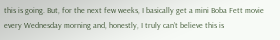this is going. But, for the next few weeks, I basically get a mini Boba Fett movie every Wednesday morning and, honestly, I truly can’t believe this is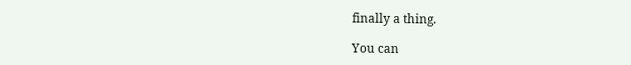finally a thing.

You can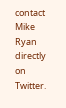contact Mike Ryan directly on Twitter.